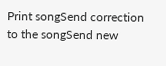Print songSend correction to the songSend new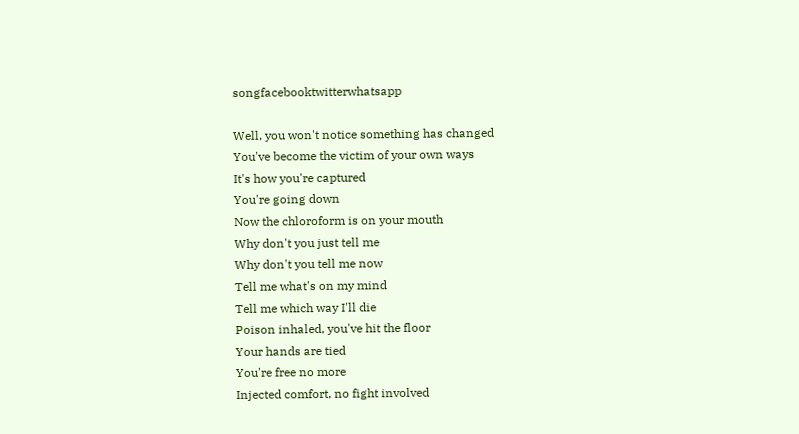songfacebooktwitterwhatsapp

Well, you won't notice something has changed
You've become the victim of your own ways
It's how you're captured
You're going down
Now the chloroform is on your mouth
Why don't you just tell me
Why don't you tell me now
Tell me what's on my mind
Tell me which way I'll die
Poison inhaled, you've hit the floor
Your hands are tied
You're free no more
Injected comfort, no fight involved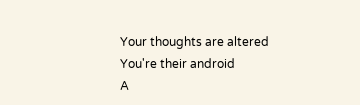Your thoughts are altered
You're their android
A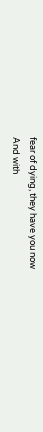fear of dying, they have you now
And with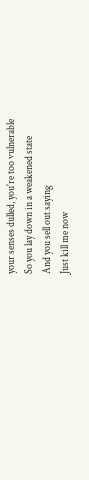your senses dulled, you're too vulnerable
So you lay down in a weakened state
And you sell out saying
Just kill me now